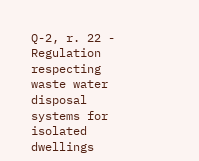Q-2, r. 22 - Regulation respecting waste water disposal systems for isolated dwellings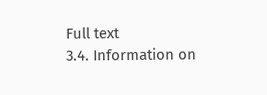Full text
3.4. Information on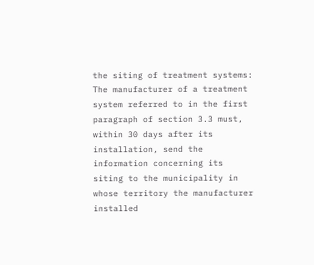the siting of treatment systems: The manufacturer of a treatment system referred to in the first paragraph of section 3.3 must, within 30 days after its installation, send the information concerning its siting to the municipality in whose territory the manufacturer installed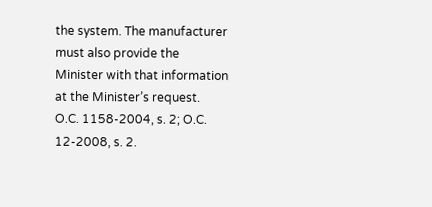the system. The manufacturer must also provide the Minister with that information at the Minister’s request.
O.C. 1158-2004, s. 2; O.C. 12-2008, s. 2.